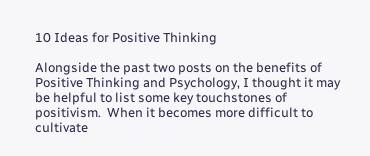10 Ideas for Positive Thinking

Alongside the past two posts on the benefits of Positive Thinking and Psychology, I thought it may be helpful to list some key touchstones of positivism.  When it becomes more difficult to cultivate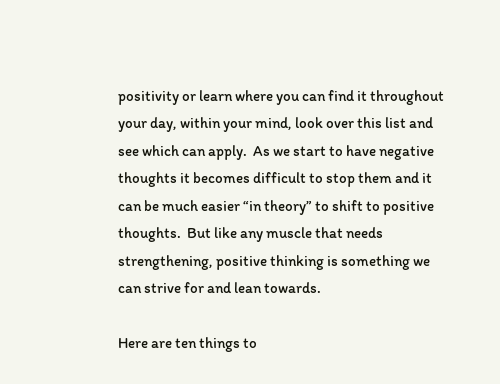positivity or learn where you can find it throughout your day, within your mind, look over this list and see which can apply.  As we start to have negative thoughts it becomes difficult to stop them and it can be much easier “in theory” to shift to positive thoughts.  But like any muscle that needs strengthening, positive thinking is something we can strive for and lean towards.

Here are ten things to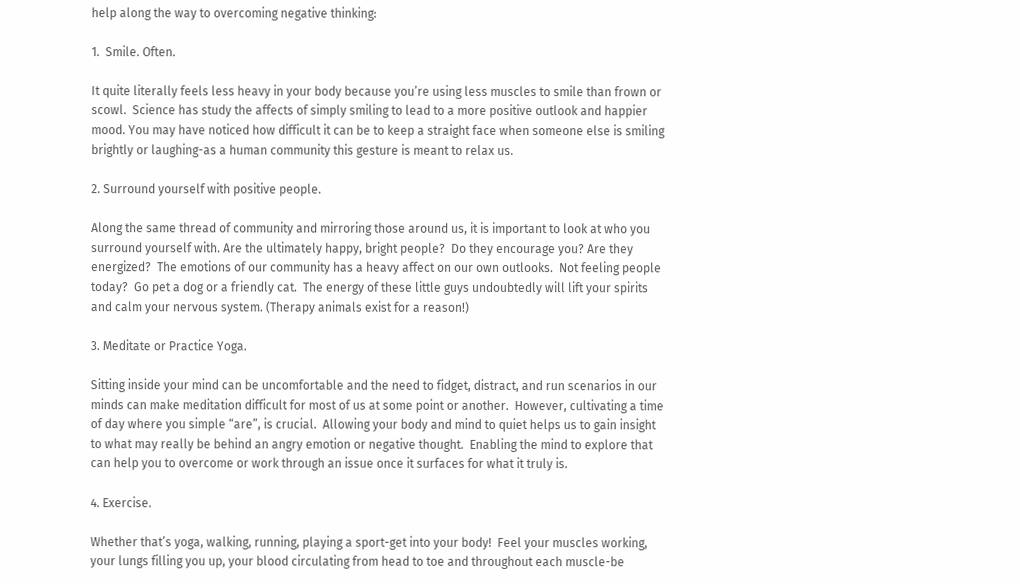help along the way to overcoming negative thinking:

1.  Smile. Often.

It quite literally feels less heavy in your body because you’re using less muscles to smile than frown or scowl.  Science has study the affects of simply smiling to lead to a more positive outlook and happier mood. You may have noticed how difficult it can be to keep a straight face when someone else is smiling brightly or laughing-as a human community this gesture is meant to relax us.

2. Surround yourself with positive people.

Along the same thread of community and mirroring those around us, it is important to look at who you surround yourself with. Are the ultimately happy, bright people?  Do they encourage you? Are they energized?  The emotions of our community has a heavy affect on our own outlooks.  Not feeling people today?  Go pet a dog or a friendly cat.  The energy of these little guys undoubtedly will lift your spirits and calm your nervous system. (Therapy animals exist for a reason!)

3. Meditate or Practice Yoga.

Sitting inside your mind can be uncomfortable and the need to fidget, distract, and run scenarios in our minds can make meditation difficult for most of us at some point or another.  However, cultivating a time of day where you simple “are”, is crucial.  Allowing your body and mind to quiet helps us to gain insight to what may really be behind an angry emotion or negative thought.  Enabling the mind to explore that can help you to overcome or work through an issue once it surfaces for what it truly is.

4. Exercise.

Whether that’s yoga, walking, running, playing a sport-get into your body!  Feel your muscles working, your lungs filling you up, your blood circulating from head to toe and throughout each muscle-be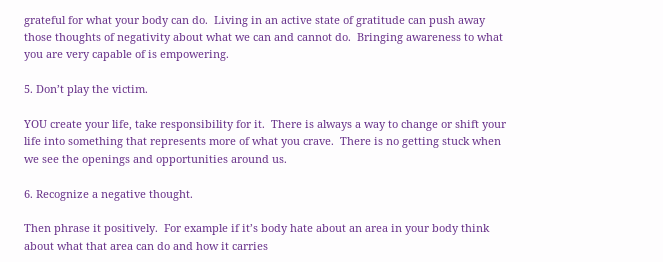grateful for what your body can do.  Living in an active state of gratitude can push away those thoughts of negativity about what we can and cannot do.  Bringing awareness to what you are very capable of is empowering.

5. Don’t play the victim.

YOU create your life, take responsibility for it.  There is always a way to change or shift your life into something that represents more of what you crave.  There is no getting stuck when we see the openings and opportunities around us.

6. Recognize a negative thought.

Then phrase it positively.  For example if it’s body hate about an area in your body think about what that area can do and how it carries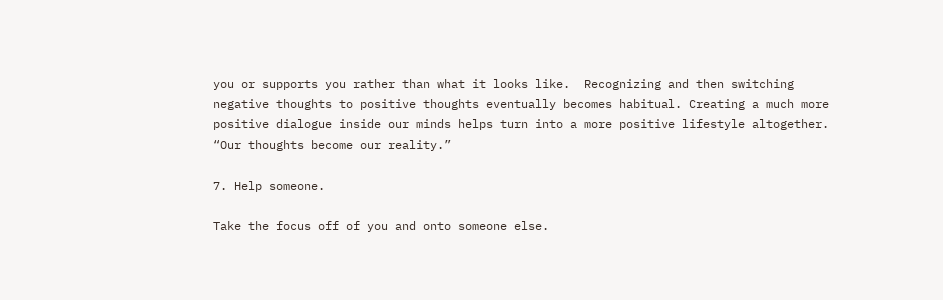you or supports you rather than what it looks like.  Recognizing and then switching negative thoughts to positive thoughts eventually becomes habitual. Creating a much more positive dialogue inside our minds helps turn into a more positive lifestyle altogether.  “Our thoughts become our reality.”

7. Help someone.

Take the focus off of you and onto someone else.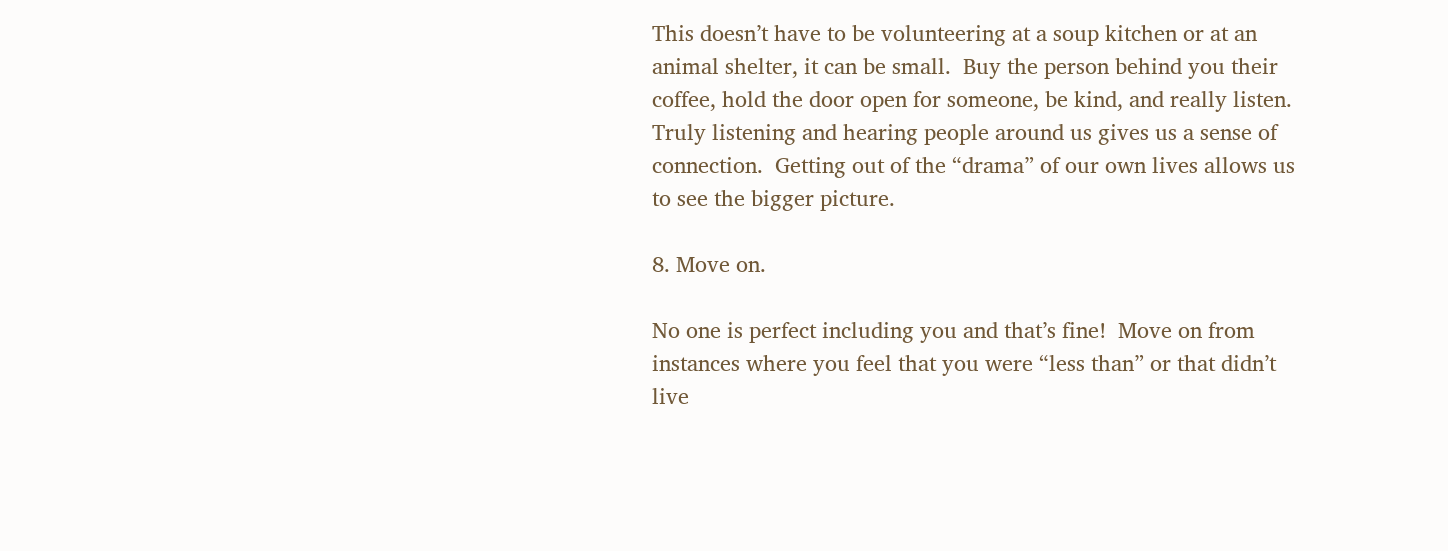This doesn’t have to be volunteering at a soup kitchen or at an animal shelter, it can be small.  Buy the person behind you their coffee, hold the door open for someone, be kind, and really listen.  Truly listening and hearing people around us gives us a sense of connection.  Getting out of the “drama” of our own lives allows us to see the bigger picture.

8. Move on.

No one is perfect including you and that’s fine!  Move on from instances where you feel that you were “less than” or that didn’t live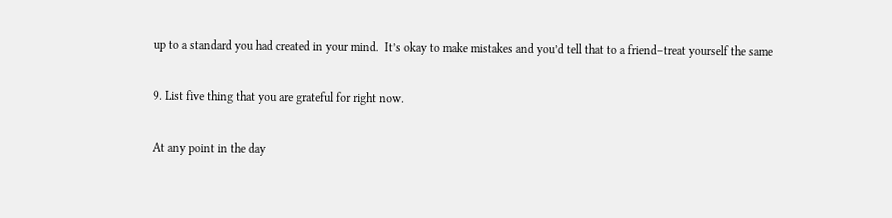up to a standard you had created in your mind.  It’s okay to make mistakes and you’d tell that to a friend–treat yourself the same

9. List five thing that you are grateful for right now.

At any point in the day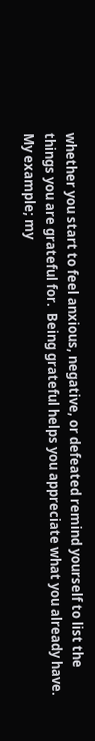whether you start to feel anxious, negative, or defeated remind yourself to list the things you are grateful for.  Being grateful helps you appreciate what you already have.  My example; my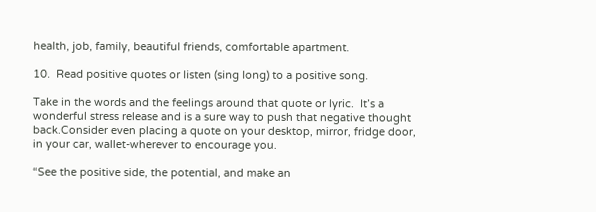health, job, family, beautiful friends, comfortable apartment.

10.  Read positive quotes or listen (sing long) to a positive song.

Take in the words and the feelings around that quote or lyric.  It’s a wonderful stress release and is a sure way to push that negative thought back.Consider even placing a quote on your desktop, mirror, fridge door, in your car, wallet-wherever to encourage you.

“See the positive side, the potential, and make an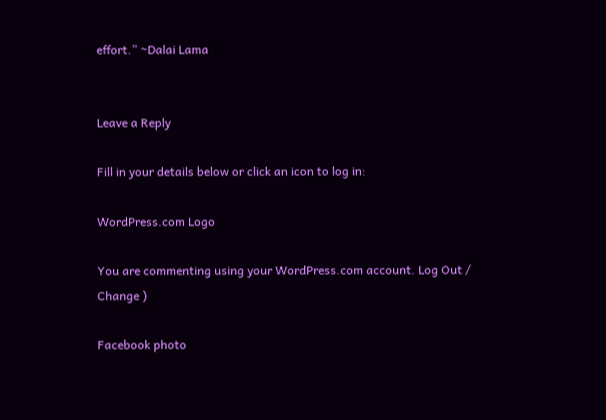effort.” ~Dalai Lama


Leave a Reply

Fill in your details below or click an icon to log in:

WordPress.com Logo

You are commenting using your WordPress.com account. Log Out /  Change )

Facebook photo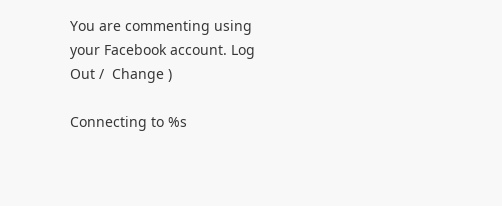You are commenting using your Facebook account. Log Out /  Change )

Connecting to %s